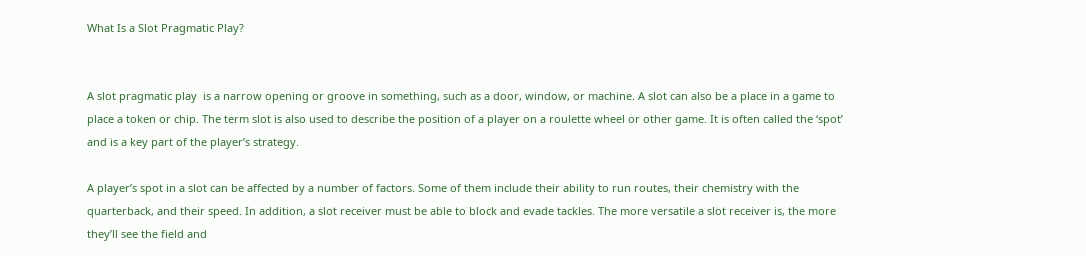What Is a Slot Pragmatic Play?


A slot pragmatic play  is a narrow opening or groove in something, such as a door, window, or machine. A slot can also be a place in a game to place a token or chip. The term slot is also used to describe the position of a player on a roulette wheel or other game. It is often called the ‘spot’ and is a key part of the player’s strategy.

A player’s spot in a slot can be affected by a number of factors. Some of them include their ability to run routes, their chemistry with the quarterback, and their speed. In addition, a slot receiver must be able to block and evade tackles. The more versatile a slot receiver is, the more they’ll see the field and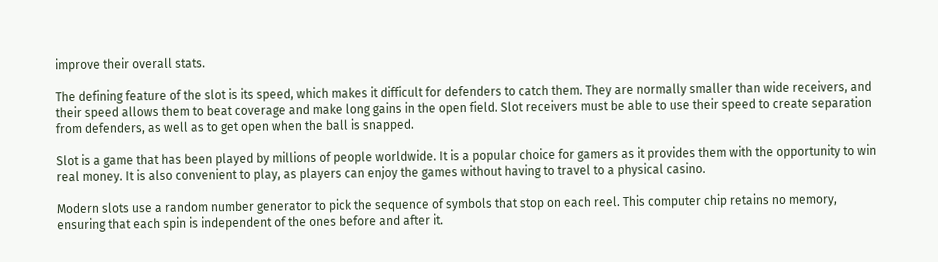improve their overall stats.

The defining feature of the slot is its speed, which makes it difficult for defenders to catch them. They are normally smaller than wide receivers, and their speed allows them to beat coverage and make long gains in the open field. Slot receivers must be able to use their speed to create separation from defenders, as well as to get open when the ball is snapped.

Slot is a game that has been played by millions of people worldwide. It is a popular choice for gamers as it provides them with the opportunity to win real money. It is also convenient to play, as players can enjoy the games without having to travel to a physical casino.

Modern slots use a random number generator to pick the sequence of symbols that stop on each reel. This computer chip retains no memory, ensuring that each spin is independent of the ones before and after it.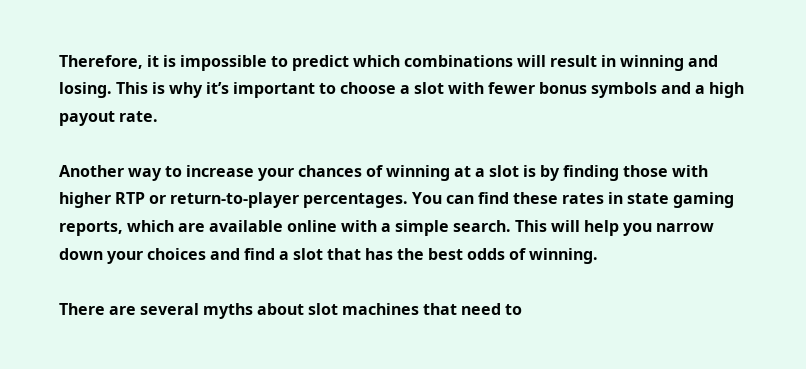Therefore, it is impossible to predict which combinations will result in winning and losing. This is why it’s important to choose a slot with fewer bonus symbols and a high payout rate.

Another way to increase your chances of winning at a slot is by finding those with higher RTP or return-to-player percentages. You can find these rates in state gaming reports, which are available online with a simple search. This will help you narrow down your choices and find a slot that has the best odds of winning.

There are several myths about slot machines that need to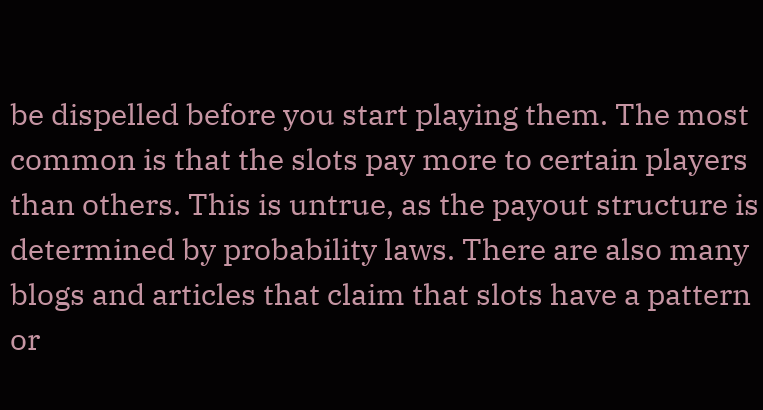be dispelled before you start playing them. The most common is that the slots pay more to certain players than others. This is untrue, as the payout structure is determined by probability laws. There are also many blogs and articles that claim that slots have a pattern or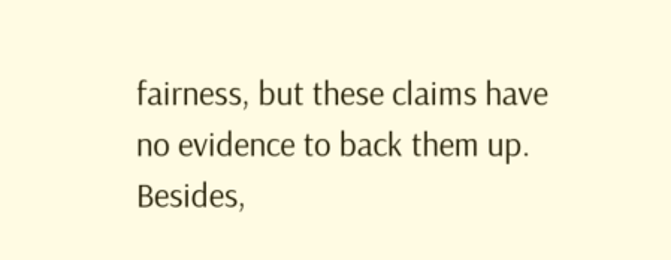fairness, but these claims have no evidence to back them up. Besides,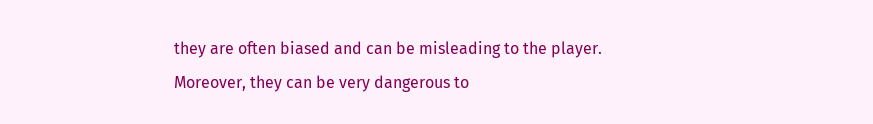they are often biased and can be misleading to the player. Moreover, they can be very dangerous to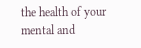the health of your mental and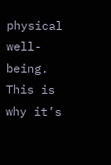physical well-being. This is why it’s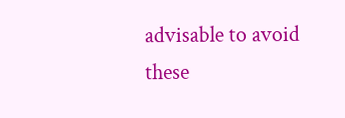advisable to avoid these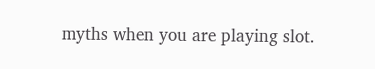myths when you are playing slot.